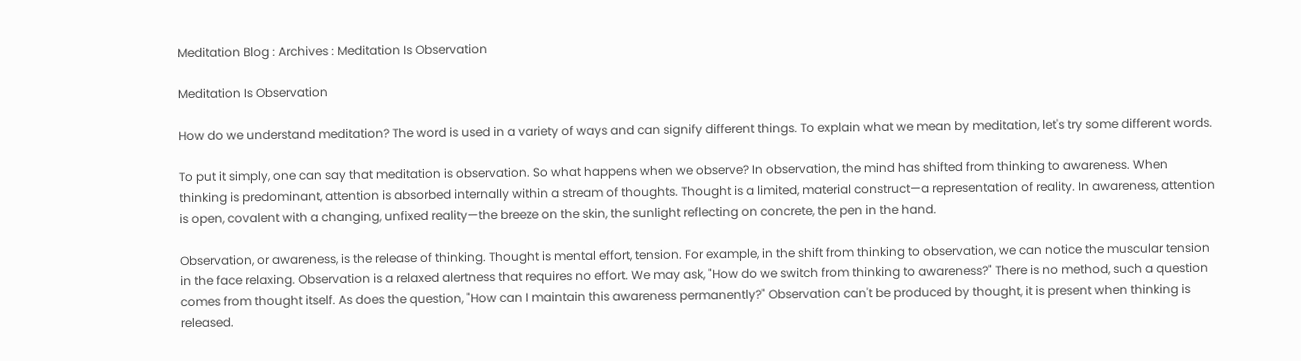Meditation Blog : Archives : Meditation Is Observation

Meditation Is Observation

How do we understand meditation? The word is used in a variety of ways and can signify different things. To explain what we mean by meditation, let's try some different words.

To put it simply, one can say that meditation is observation. So what happens when we observe? In observation, the mind has shifted from thinking to awareness. When thinking is predominant, attention is absorbed internally within a stream of thoughts. Thought is a limited, material construct—a representation of reality. In awareness, attention is open, covalent with a changing, unfixed reality—the breeze on the skin, the sunlight reflecting on concrete, the pen in the hand.

Observation, or awareness, is the release of thinking. Thought is mental effort, tension. For example, in the shift from thinking to observation, we can notice the muscular tension in the face relaxing. Observation is a relaxed alertness that requires no effort. We may ask, "How do we switch from thinking to awareness?" There is no method, such a question comes from thought itself. As does the question, "How can I maintain this awareness permanently?" Observation can't be produced by thought, it is present when thinking is released.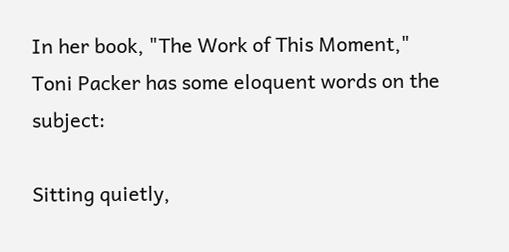In her book, "The Work of This Moment," Toni Packer has some eloquent words on the subject:

Sitting quietly,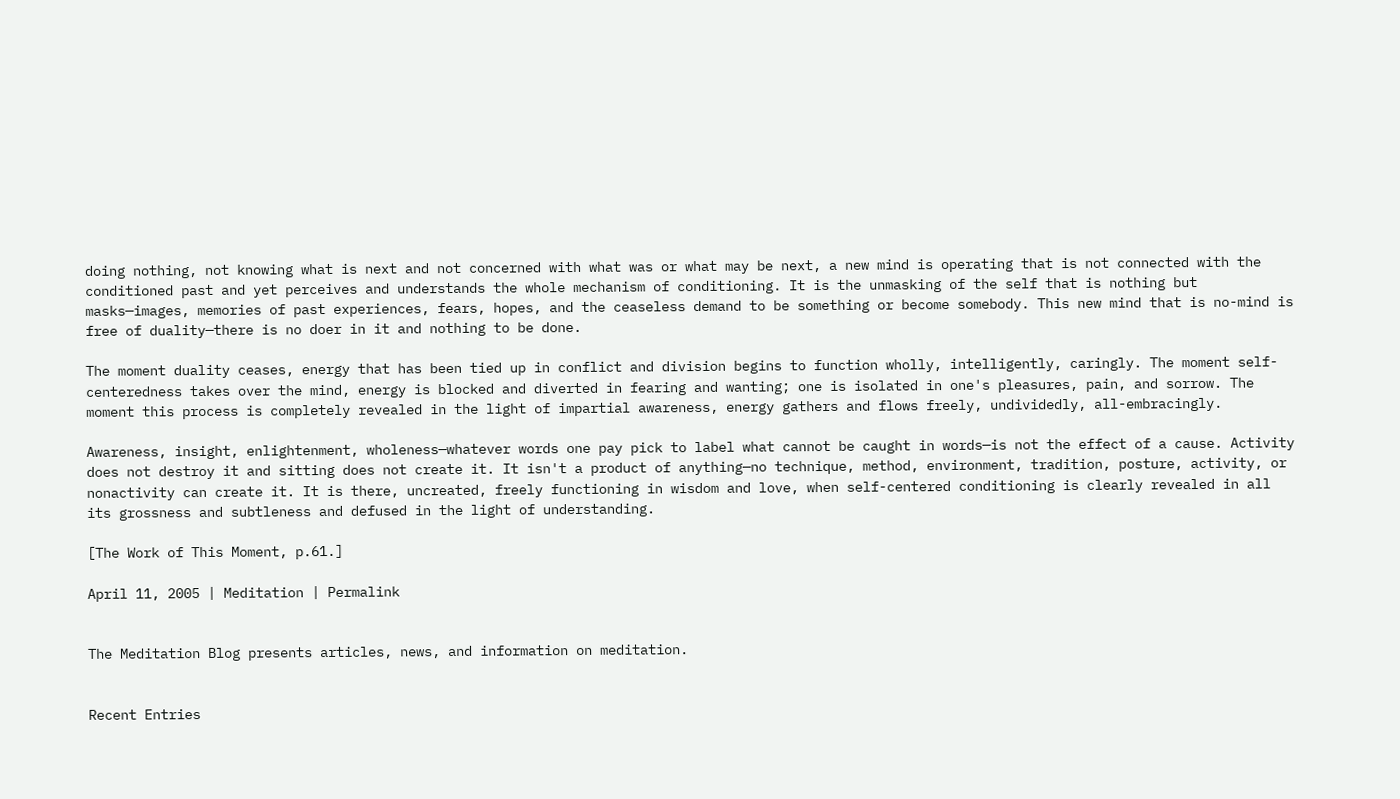doing nothing, not knowing what is next and not concerned with what was or what may be next, a new mind is operating that is not connected with the conditioned past and yet perceives and understands the whole mechanism of conditioning. It is the unmasking of the self that is nothing but masks—images, memories of past experiences, fears, hopes, and the ceaseless demand to be something or become somebody. This new mind that is no-mind is free of duality—there is no doer in it and nothing to be done.

The moment duality ceases, energy that has been tied up in conflict and division begins to function wholly, intelligently, caringly. The moment self-centeredness takes over the mind, energy is blocked and diverted in fearing and wanting; one is isolated in one's pleasures, pain, and sorrow. The moment this process is completely revealed in the light of impartial awareness, energy gathers and flows freely, undividedly, all-embracingly.

Awareness, insight, enlightenment, wholeness—whatever words one pay pick to label what cannot be caught in words—is not the effect of a cause. Activity does not destroy it and sitting does not create it. It isn't a product of anything—no technique, method, environment, tradition, posture, activity, or nonactivity can create it. It is there, uncreated, freely functioning in wisdom and love, when self-centered conditioning is clearly revealed in all its grossness and subtleness and defused in the light of understanding.

[The Work of This Moment, p.61.]

April 11, 2005 | Meditation | Permalink


The Meditation Blog presents articles, news, and information on meditation.


Recent Entries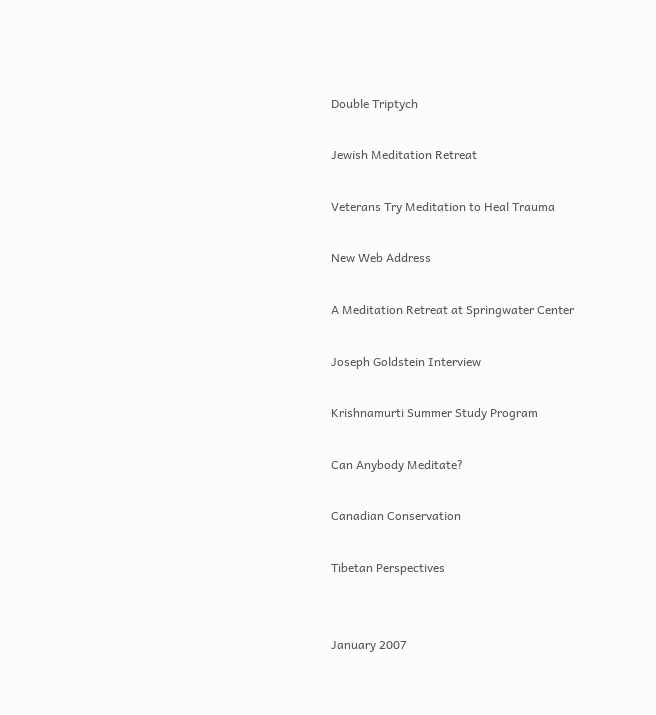Double Triptych

Jewish Meditation Retreat

Veterans Try Meditation to Heal Trauma

New Web Address

A Meditation Retreat at Springwater Center

Joseph Goldstein Interview

Krishnamurti Summer Study Program

Can Anybody Meditate?

Canadian Conservation

Tibetan Perspectives


January 2007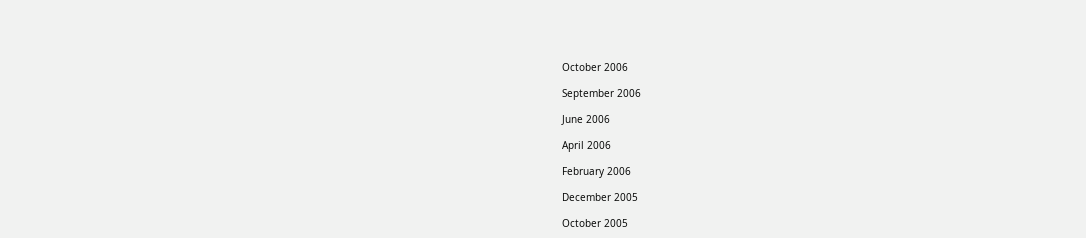October 2006

September 2006

June 2006

April 2006

February 2006

December 2005

October 2005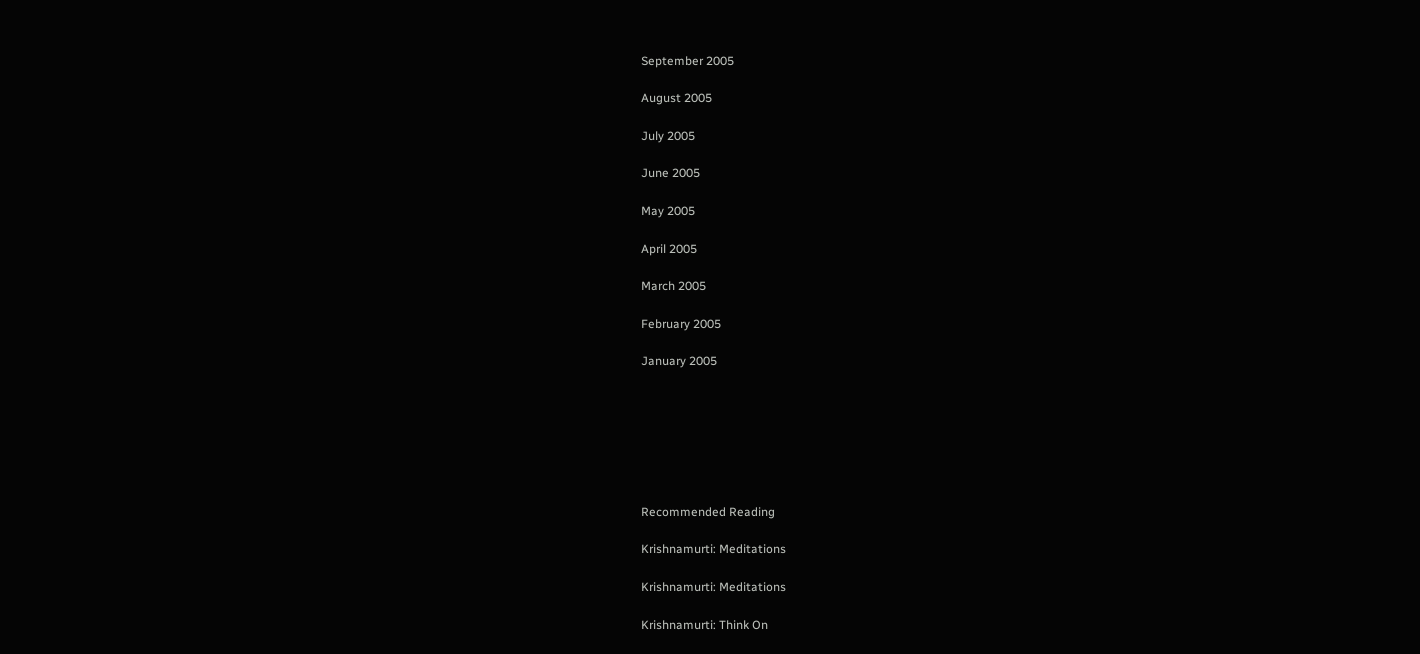September 2005

August 2005

July 2005

June 2005

May 2005

April 2005

March 2005

February 2005

January 2005







Recommended Reading

Krishnamurti: Meditations

Krishnamurti: Meditations

Krishnamurti: Think On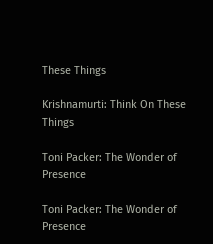These Things

Krishnamurti: Think On These Things

Toni Packer: The Wonder of Presence

Toni Packer: The Wonder of Presence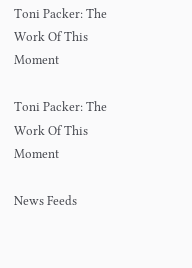Toni Packer: The Work Of This Moment

Toni Packer: The Work Of This Moment

News Feeds